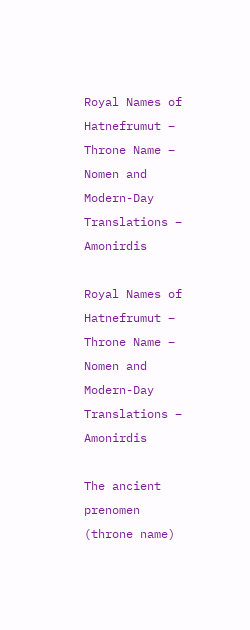Royal Names of Hatnefrumut – Throne Name – Nomen and Modern-Day Translations – Amonirdis

Royal Names of Hatnefrumut – Throne Name – Nomen and Modern-Day Translations – Amonirdis

The ancient prenomen (throne name)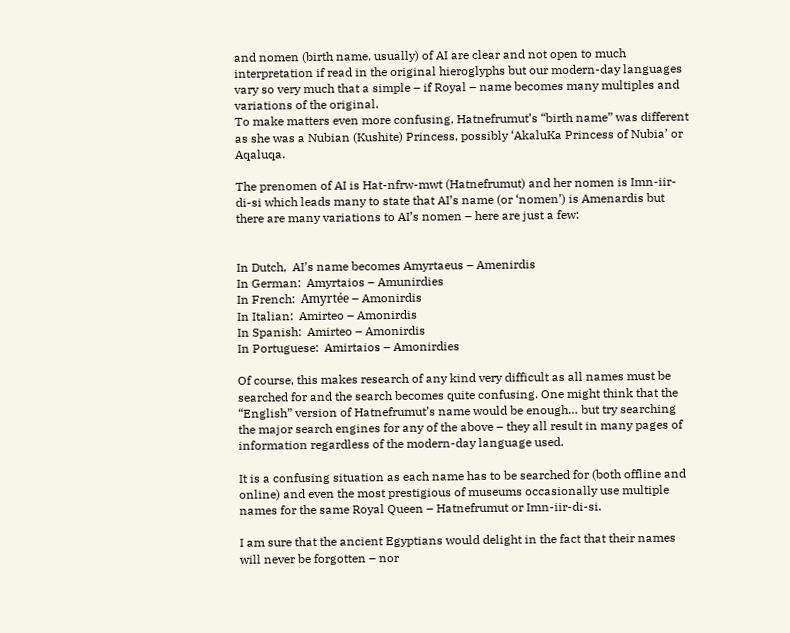and nomen (birth name, usually) of AI are clear and not open to much interpretation if read in the original hieroglyphs but our modern-day languages vary so very much that a simple – if Royal – name becomes many multiples and variations of the original.
To make matters even more confusing, Hatnefrumut’s “birth name” was different as she was a Nubian (Kushite) Princess, possibly ‘AkaluKa Princess of Nubia’ or Aqaluqa.

The prenomen of AI is Hat-nfrw-mwt (Hatnefrumut) and her nomen is Imn-iir-di-si which leads many to state that AI’s name (or ‘nomen’) is Amenardis but there are many variations to AI’s nomen – here are just a few:


In Dutch,  AI’s name becomes Amyrtaeus – Amenirdis
In German:  Amyrtaios – Amunirdies
In French:  Amyrtée – Amonirdis
In Italian:  Amirteo – Amonirdis
In Spanish:  Amirteo – Amonirdis
In Portuguese:  Amirtaios – Amonirdies

Of course, this makes research of any kind very difficult as all names must be searched for and the search becomes quite confusing. One might think that the “English” version of Hatnefrumut’s name would be enough… but try searching the major search engines for any of the above – they all result in many pages of information regardless of the modern-day language used.

It is a confusing situation as each name has to be searched for (both offline and online) and even the most prestigious of museums occasionally use multiple names for the same Royal Queen – Hatnefrumut or Imn-iir-di-si.

I am sure that the ancient Egyptians would delight in the fact that their names will never be forgotten – nor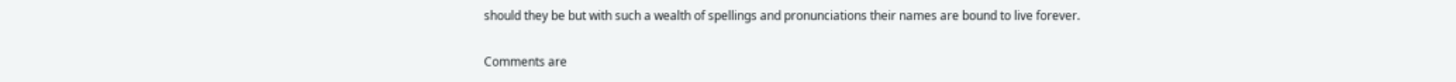should they be but with such a wealth of spellings and pronunciations their names are bound to live forever.

Comments are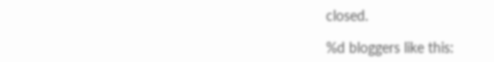closed.

%d bloggers like this: